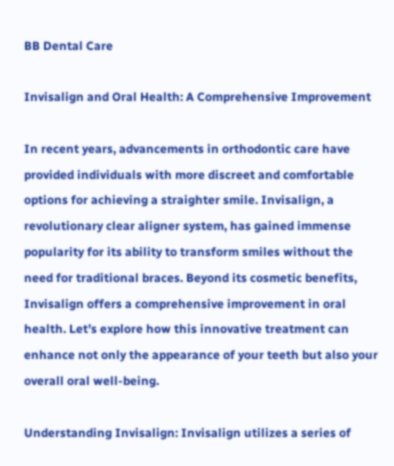BB Dental Care

Invisalign and Oral Health: A Comprehensive Improvement

In recent years, advancements in orthodontic care have provided individuals with more discreet and comfortable options for achieving a straighter smile. Invisalign, a revolutionary clear aligner system, has gained immense popularity for its ability to transform smiles without the need for traditional braces. Beyond its cosmetic benefits, Invisalign offers a comprehensive improvement in oral health. Let’s explore how this innovative treatment can enhance not only the appearance of your teeth but also your overall oral well-being.

Understanding Invisalign: Invisalign utilizes a series of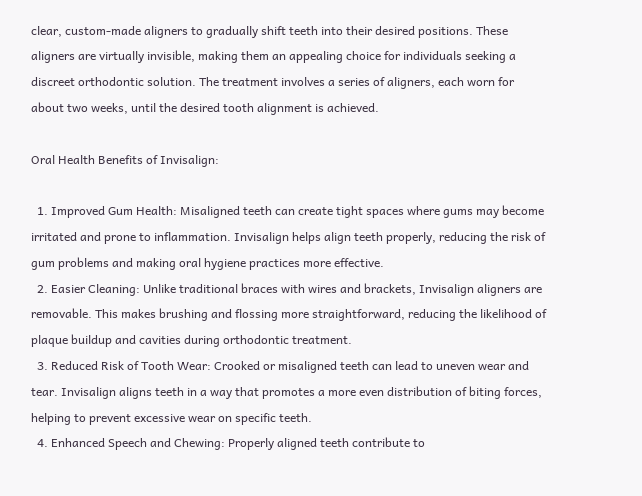clear, custom-made aligners to gradually shift teeth into their desired positions. These aligners are virtually invisible, making them an appealing choice for individuals seeking a discreet orthodontic solution. The treatment involves a series of aligners, each worn for about two weeks, until the desired tooth alignment is achieved.

Oral Health Benefits of Invisalign:

  1. Improved Gum Health: Misaligned teeth can create tight spaces where gums may become irritated and prone to inflammation. Invisalign helps align teeth properly, reducing the risk of gum problems and making oral hygiene practices more effective.
  2. Easier Cleaning: Unlike traditional braces with wires and brackets, Invisalign aligners are removable. This makes brushing and flossing more straightforward, reducing the likelihood of plaque buildup and cavities during orthodontic treatment.
  3. Reduced Risk of Tooth Wear: Crooked or misaligned teeth can lead to uneven wear and tear. Invisalign aligns teeth in a way that promotes a more even distribution of biting forces, helping to prevent excessive wear on specific teeth.
  4. Enhanced Speech and Chewing: Properly aligned teeth contribute to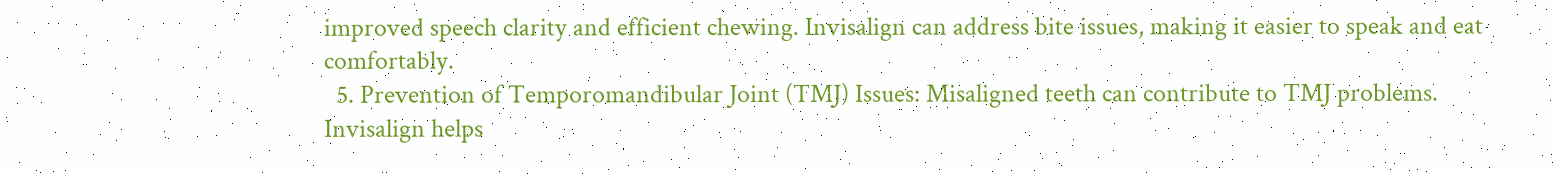improved speech clarity and efficient chewing. Invisalign can address bite issues, making it easier to speak and eat comfortably.
  5. Prevention of Temporomandibular Joint (TMJ) Issues: Misaligned teeth can contribute to TMJ problems. Invisalign helps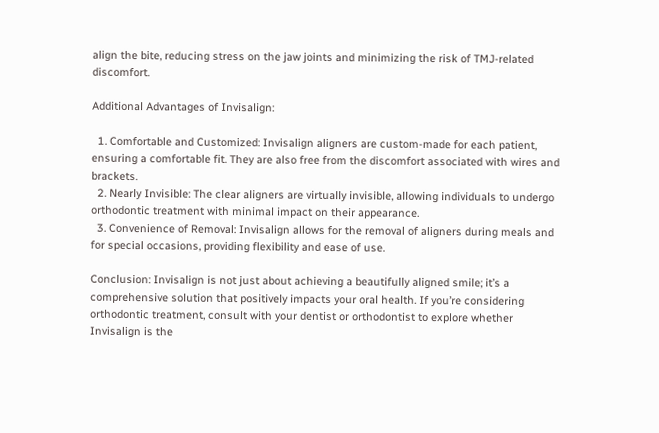align the bite, reducing stress on the jaw joints and minimizing the risk of TMJ-related discomfort.

Additional Advantages of Invisalign:

  1. Comfortable and Customized: Invisalign aligners are custom-made for each patient, ensuring a comfortable fit. They are also free from the discomfort associated with wires and brackets.
  2. Nearly Invisible: The clear aligners are virtually invisible, allowing individuals to undergo orthodontic treatment with minimal impact on their appearance.
  3. Convenience of Removal: Invisalign allows for the removal of aligners during meals and for special occasions, providing flexibility and ease of use.

Conclusion: Invisalign is not just about achieving a beautifully aligned smile; it’s a comprehensive solution that positively impacts your oral health. If you’re considering orthodontic treatment, consult with your dentist or orthodontist to explore whether Invisalign is the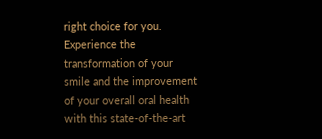right choice for you. Experience the transformation of your smile and the improvement of your overall oral health with this state-of-the-art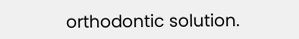orthodontic solution.